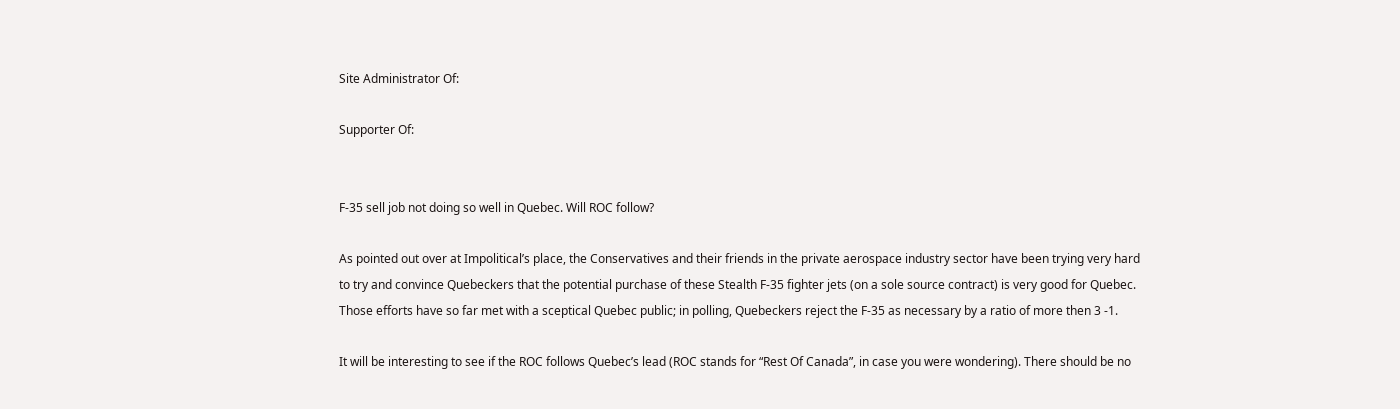Site Administrator Of:

Supporter Of:


F-35 sell job not doing so well in Quebec. Will ROC follow?

As pointed out over at Impolitical’s place, the Conservatives and their friends in the private aerospace industry sector have been trying very hard to try and convince Quebeckers that the potential purchase of these Stealth F-35 fighter jets (on a sole source contract) is very good for Quebec. Those efforts have so far met with a sceptical Quebec public; in polling, Quebeckers reject the F-35 as necessary by a ratio of more then 3 -1.

It will be interesting to see if the ROC follows Quebec’s lead (ROC stands for “Rest Of Canada”, in case you were wondering). There should be no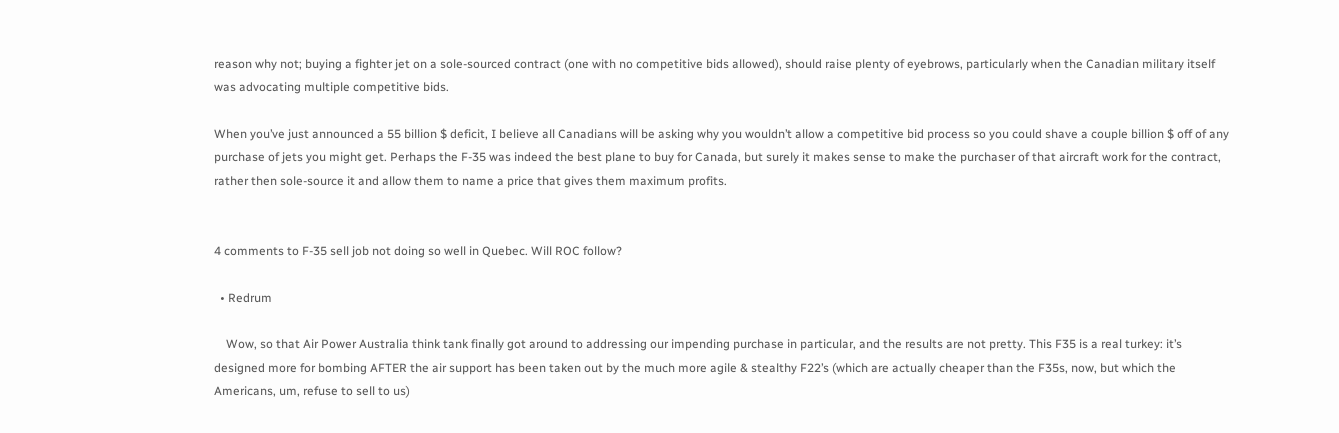reason why not; buying a fighter jet on a sole-sourced contract (one with no competitive bids allowed), should raise plenty of eyebrows, particularly when the Canadian military itself was advocating multiple competitive bids.

When you’ve just announced a 55 billion $ deficit, I believe all Canadians will be asking why you wouldn’t allow a competitive bid process so you could shave a couple billion $ off of any purchase of jets you might get. Perhaps the F-35 was indeed the best plane to buy for Canada, but surely it makes sense to make the purchaser of that aircraft work for the contract, rather then sole-source it and allow them to name a price that gives them maximum profits.


4 comments to F-35 sell job not doing so well in Quebec. Will ROC follow?

  • Redrum

    Wow, so that Air Power Australia think tank finally got around to addressing our impending purchase in particular, and the results are not pretty. This F35 is a real turkey: it’s designed more for bombing AFTER the air support has been taken out by the much more agile & stealthy F22’s (which are actually cheaper than the F35s, now, but which the Americans, um, refuse to sell to us)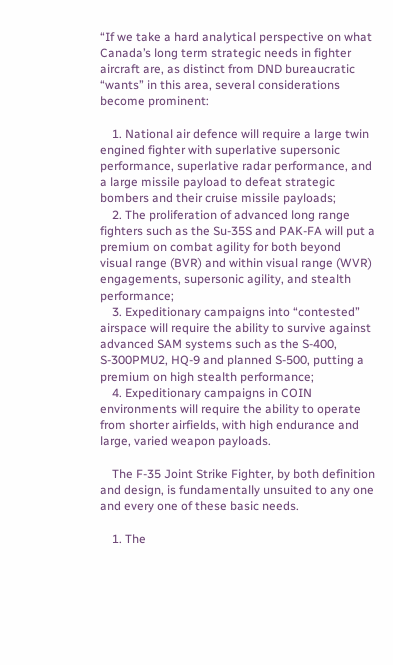“If we take a hard analytical perspective on what Canada’s long term strategic needs in fighter aircraft are, as distinct from DND bureaucratic “wants” in this area, several considerations become prominent:

    1. National air defence will require a large twin engined fighter with superlative supersonic performance, superlative radar performance, and a large missile payload to defeat strategic bombers and their cruise missile payloads;
    2. The proliferation of advanced long range fighters such as the Su-35S and PAK-FA will put a premium on combat agility for both beyond visual range (BVR) and within visual range (WVR) engagements, supersonic agility, and stealth performance;
    3. Expeditionary campaigns into “contested” airspace will require the ability to survive against advanced SAM systems such as the S-400, S-300PMU2, HQ-9 and planned S-500, putting a premium on high stealth performance;
    4. Expeditionary campaigns in COIN environments will require the ability to operate from shorter airfields, with high endurance and large, varied weapon payloads.

    The F-35 Joint Strike Fighter, by both definition and design, is fundamentally unsuited to any one and every one of these basic needs.

    1. The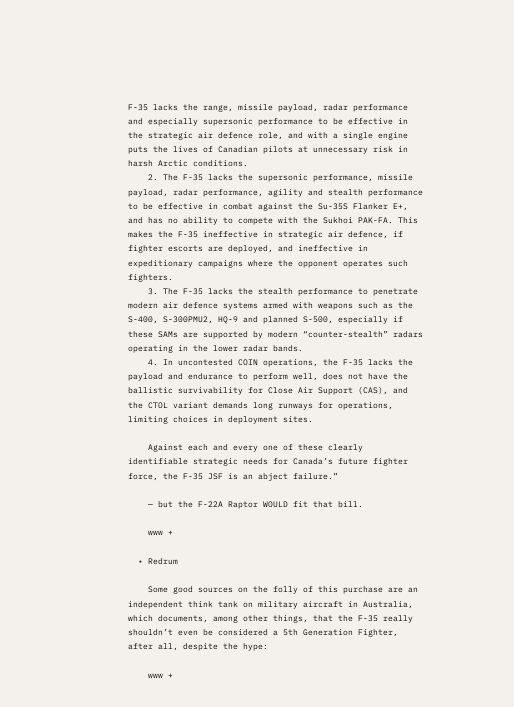F-35 lacks the range, missile payload, radar performance and especially supersonic performance to be effective in the strategic air defence role, and with a single engine puts the lives of Canadian pilots at unnecessary risk in harsh Arctic conditions.
    2. The F-35 lacks the supersonic performance, missile payload, radar performance, agility and stealth performance to be effective in combat against the Su-35S Flanker E+, and has no ability to compete with the Sukhoi PAK-FA. This makes the F-35 ineffective in strategic air defence, if fighter escorts are deployed, and ineffective in expeditionary campaigns where the opponent operates such fighters.
    3. The F-35 lacks the stealth performance to penetrate modern air defence systems armed with weapons such as the S-400, S-300PMU2, HQ-9 and planned S-500, especially if these SAMs are supported by modern “counter-stealth” radars operating in the lower radar bands.
    4. In uncontested COIN operations, the F-35 lacks the payload and endurance to perform well, does not have the ballistic survivability for Close Air Support (CAS), and the CTOL variant demands long runways for operations, limiting choices in deployment sites.

    Against each and every one of these clearly identifiable strategic needs for Canada’s future fighter force, the F-35 JSF is an abject failure.”

    — but the F-22A Raptor WOULD fit that bill.

    www +

  • Redrum

    Some good sources on the folly of this purchase are an independent think tank on military aircraft in Australia, which documents, among other things, that the F-35 really shouldn’t even be considered a 5th Generation Fighter, after all, despite the hype:

    www +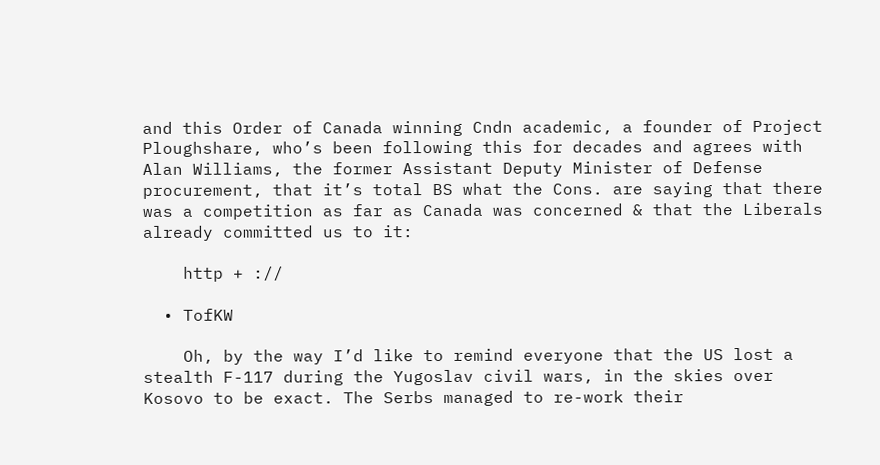and this Order of Canada winning Cndn academic, a founder of Project Ploughshare, who’s been following this for decades and agrees with Alan Williams, the former Assistant Deputy Minister of Defense procurement, that it’s total BS what the Cons. are saying that there was a competition as far as Canada was concerned & that the Liberals already committed us to it:

    http + ://

  • TofKW

    Oh, by the way I’d like to remind everyone that the US lost a stealth F-117 during the Yugoslav civil wars, in the skies over Kosovo to be exact. The Serbs managed to re-work their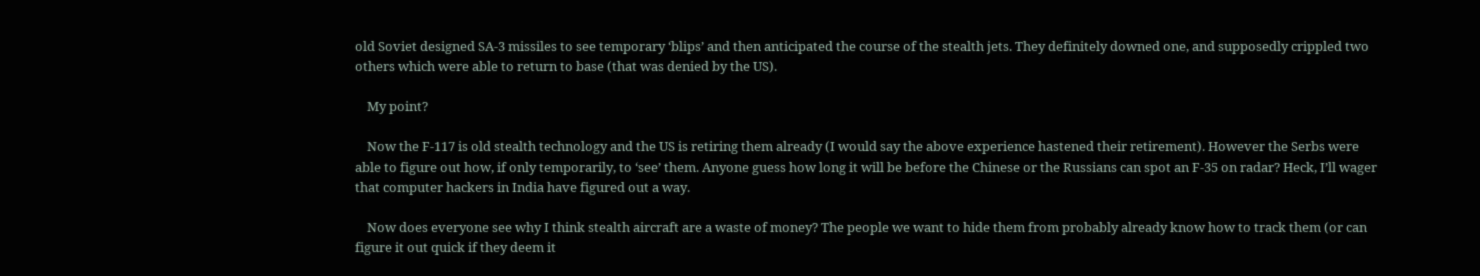old Soviet designed SA-3 missiles to see temporary ‘blips’ and then anticipated the course of the stealth jets. They definitely downed one, and supposedly crippled two others which were able to return to base (that was denied by the US).

    My point?

    Now the F-117 is old stealth technology and the US is retiring them already (I would say the above experience hastened their retirement). However the Serbs were able to figure out how, if only temporarily, to ‘see’ them. Anyone guess how long it will be before the Chinese or the Russians can spot an F-35 on radar? Heck, I’ll wager that computer hackers in India have figured out a way.

    Now does everyone see why I think stealth aircraft are a waste of money? The people we want to hide them from probably already know how to track them (or can figure it out quick if they deem it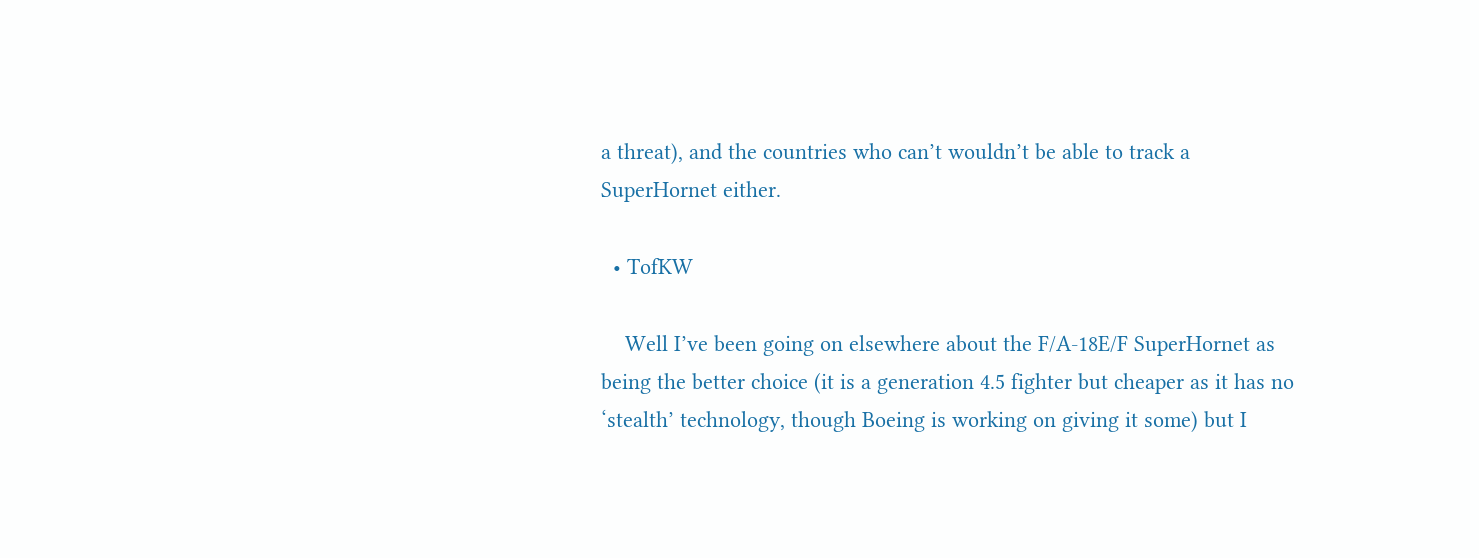a threat), and the countries who can’t wouldn’t be able to track a SuperHornet either.

  • TofKW

    Well I’ve been going on elsewhere about the F/A-18E/F SuperHornet as being the better choice (it is a generation 4.5 fighter but cheaper as it has no ‘stealth’ technology, though Boeing is working on giving it some) but I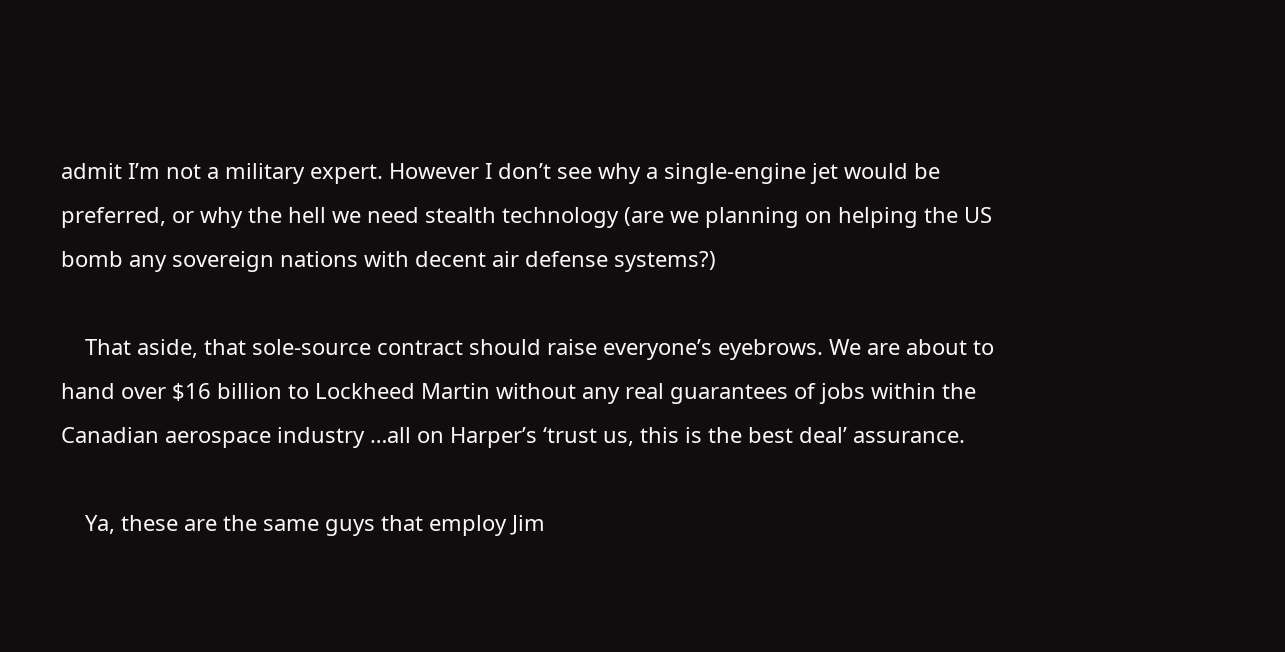admit I’m not a military expert. However I don’t see why a single-engine jet would be preferred, or why the hell we need stealth technology (are we planning on helping the US bomb any sovereign nations with decent air defense systems?)

    That aside, that sole-source contract should raise everyone’s eyebrows. We are about to hand over $16 billion to Lockheed Martin without any real guarantees of jobs within the Canadian aerospace industry …all on Harper’s ‘trust us, this is the best deal’ assurance.

    Ya, these are the same guys that employ Jim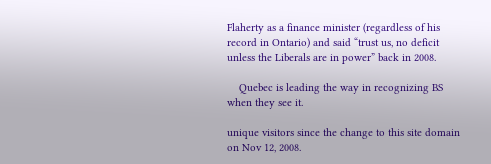Flaherty as a finance minister (regardless of his record in Ontario) and said “trust us, no deficit unless the Liberals are in power” back in 2008.

    Quebec is leading the way in recognizing BS when they see it.

unique visitors since the change to this site domain on Nov 12, 2008.